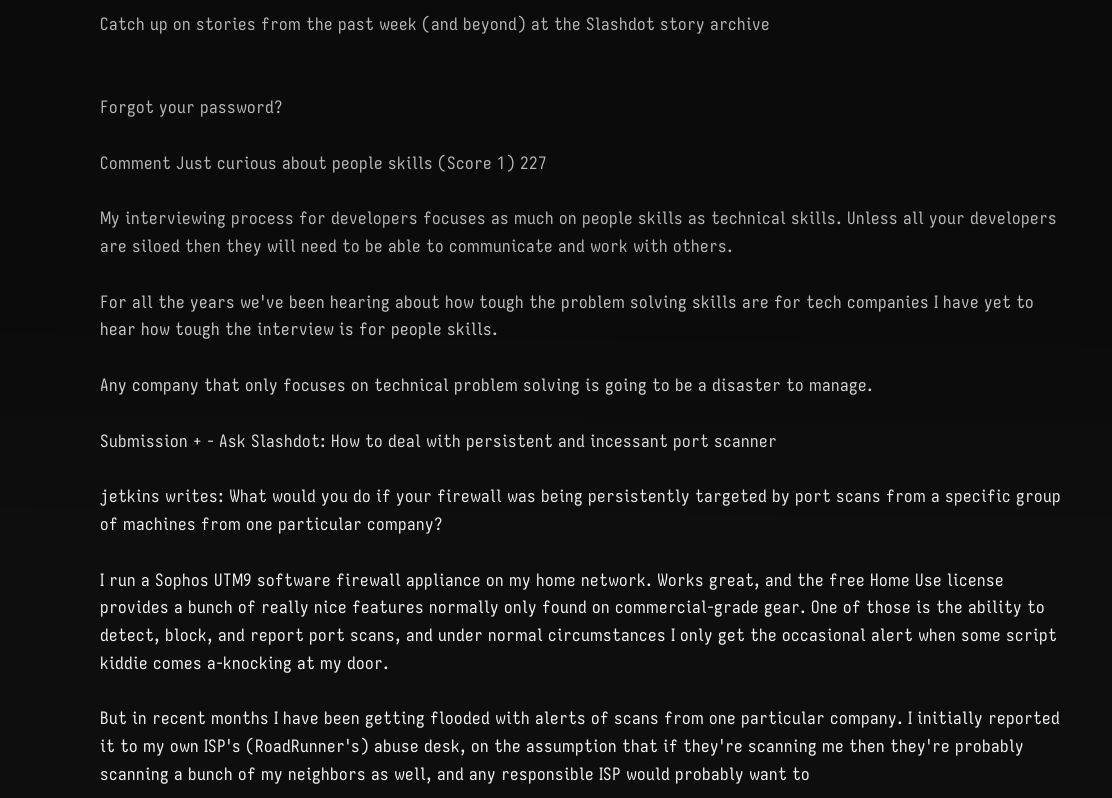Catch up on stories from the past week (and beyond) at the Slashdot story archive


Forgot your password?

Comment Just curious about people skills (Score 1) 227

My interviewing process for developers focuses as much on people skills as technical skills. Unless all your developers are siloed then they will need to be able to communicate and work with others.

For all the years we've been hearing about how tough the problem solving skills are for tech companies I have yet to hear how tough the interview is for people skills.

Any company that only focuses on technical problem solving is going to be a disaster to manage.

Submission + - Ask Slashdot: How to deal with persistent and incessant port scanner

jetkins writes: What would you do if your firewall was being persistently targeted by port scans from a specific group of machines from one particular company?

I run a Sophos UTM9 software firewall appliance on my home network. Works great, and the free Home Use license provides a bunch of really nice features normally only found on commercial-grade gear. One of those is the ability to detect, block, and report port scans, and under normal circumstances I only get the occasional alert when some script kiddie comes a-knocking at my door.

But in recent months I have been getting flooded with alerts of scans from one particular company. I initially reported it to my own ISP's (RoadRunner's) abuse desk, on the assumption that if they're scanning me then they're probably scanning a bunch of my neighbors as well, and any responsible ISP would probably want to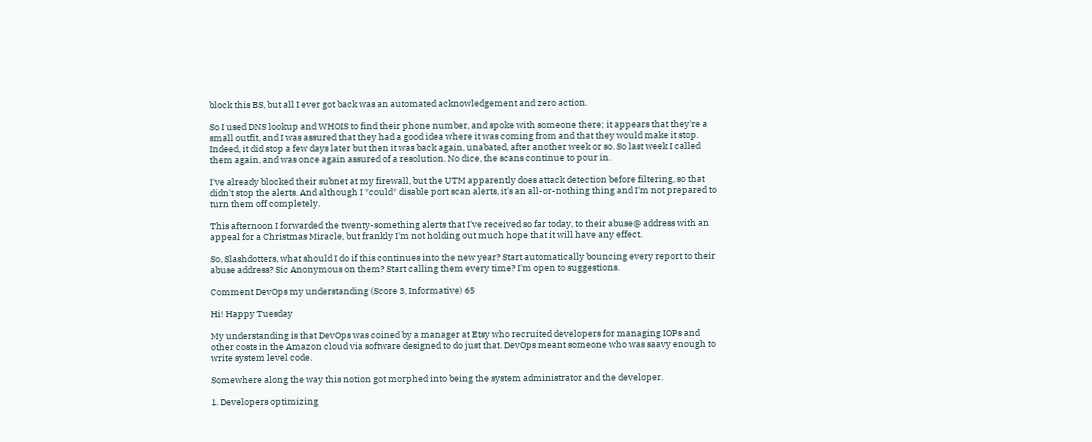block this BS, but all I ever got back was an automated acknowledgement and zero action.

So I used DNS lookup and WHOIS to find their phone number, and spoke with someone there; it appears that they're a small outfit, and I was assured that they had a good idea where it was coming from and that they would make it stop. Indeed, it did stop a few days later but then it was back again, unabated, after another week or so. So last week I called them again, and was once again assured of a resolution. No dice, the scans continue to pour in.

I've already blocked their subnet at my firewall, but the UTM apparently does attack detection before filtering, so that didn't stop the alerts. And although I *could* disable port scan alerts, it's an all-or-nothing thing and I'm not prepared to turn them off completely.

This afternoon I forwarded the twenty-something alerts that I've received so far today, to their abuse@ address with an appeal for a Christmas Miracle, but frankly I'm not holding out much hope that it will have any effect.

So, Slashdotters, what should I do if this continues into the new year? Start automatically bouncing every report to their abuse address? Sic Anonymous on them? Start calling them every time? I'm open to suggestions.

Comment DevOps my understanding (Score 3, Informative) 65

Hi! Happy Tuesday

My understanding is that DevOps was coined by a manager at Etsy who recruited developers for managing IOPs and other costs in the Amazon cloud via software designed to do just that. DevOps meant someone who was saavy enough to write system level code.

Somewhere along the way this notion got morphed into being the system administrator and the developer.

1. Developers optimizing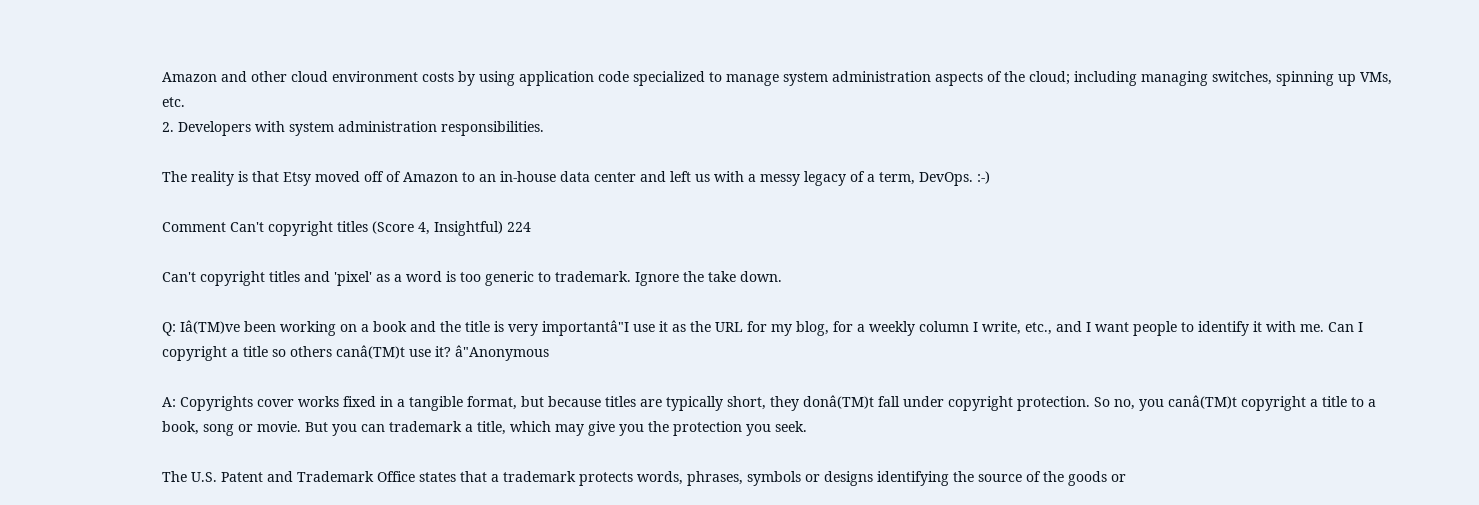Amazon and other cloud environment costs by using application code specialized to manage system administration aspects of the cloud; including managing switches, spinning up VMs, etc.
2. Developers with system administration responsibilities.

The reality is that Etsy moved off of Amazon to an in-house data center and left us with a messy legacy of a term, DevOps. :-)

Comment Can't copyright titles (Score 4, Insightful) 224

Can't copyright titles and 'pixel' as a word is too generic to trademark. Ignore the take down.

Q: Iâ(TM)ve been working on a book and the title is very importantâ"I use it as the URL for my blog, for a weekly column I write, etc., and I want people to identify it with me. Can I copyright a title so others canâ(TM)t use it? â"Anonymous

A: Copyrights cover works fixed in a tangible format, but because titles are typically short, they donâ(TM)t fall under copyright protection. So no, you canâ(TM)t copyright a title to a book, song or movie. But you can trademark a title, which may give you the protection you seek.

The U.S. Patent and Trademark Office states that a trademark protects words, phrases, symbols or designs identifying the source of the goods or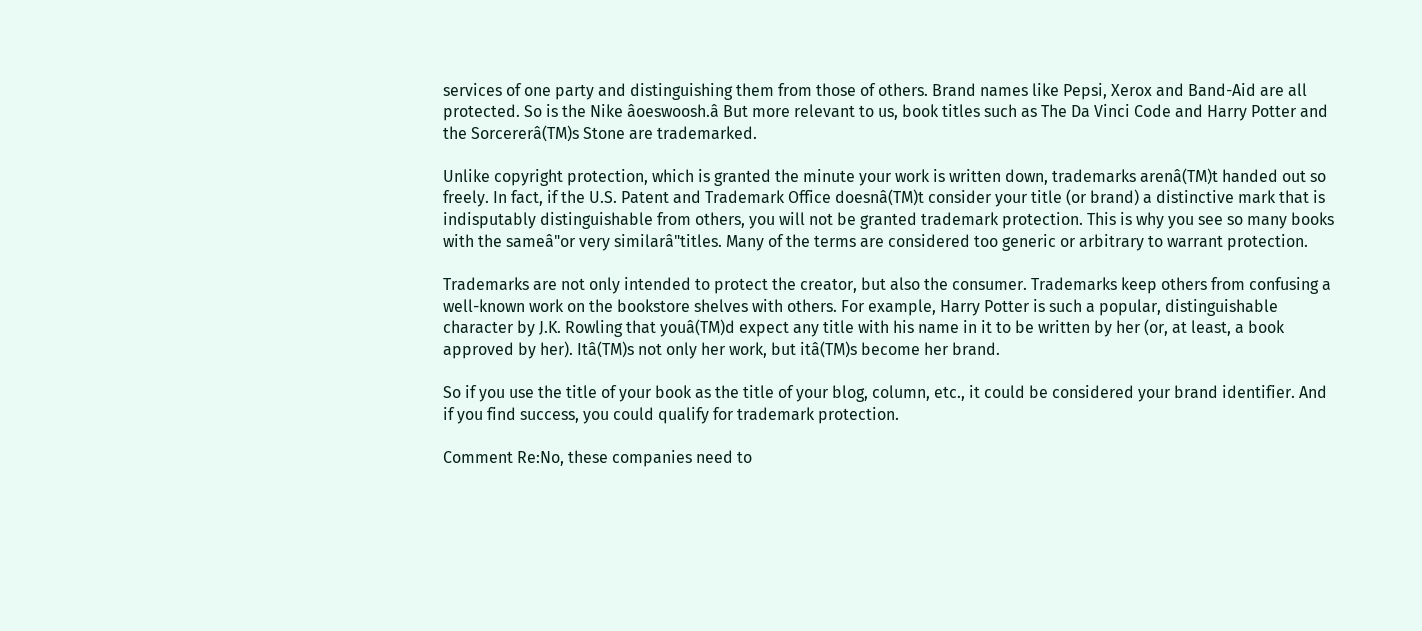services of one party and distinguishing them from those of others. Brand names like Pepsi, Xerox and Band-Aid are all protected. So is the Nike âoeswoosh.â But more relevant to us, book titles such as The Da Vinci Code and Harry Potter and the Sorcererâ(TM)s Stone are trademarked.

Unlike copyright protection, which is granted the minute your work is written down, trademarks arenâ(TM)t handed out so freely. In fact, if the U.S. Patent and Trademark Office doesnâ(TM)t consider your title (or brand) a distinctive mark that is indisputably distinguishable from others, you will not be granted trademark protection. This is why you see so many books with the sameâ"or very similarâ"titles. Many of the terms are considered too generic or arbitrary to warrant protection.

Trademarks are not only intended to protect the creator, but also the consumer. Trademarks keep others from confusing a well-known work on the bookstore shelves with others. For example, Harry Potter is such a popular, distinguishable character by J.K. Rowling that youâ(TM)d expect any title with his name in it to be written by her (or, at least, a book approved by her). Itâ(TM)s not only her work, but itâ(TM)s become her brand.

So if you use the title of your book as the title of your blog, column, etc., it could be considered your brand identifier. And if you find success, you could qualify for trademark protection.

Comment Re:No, these companies need to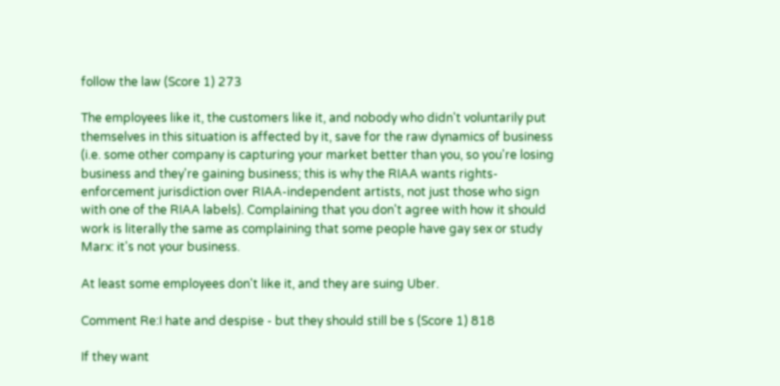follow the law (Score 1) 273

The employees like it, the customers like it, and nobody who didn't voluntarily put themselves in this situation is affected by it, save for the raw dynamics of business (i.e. some other company is capturing your market better than you, so you're losing business and they're gaining business; this is why the RIAA wants rights-enforcement jurisdiction over RIAA-independent artists, not just those who sign with one of the RIAA labels). Complaining that you don't agree with how it should work is literally the same as complaining that some people have gay sex or study Marx: it's not your business.

At least some employees don't like it, and they are suing Uber.

Comment Re:I hate and despise - but they should still be s (Score 1) 818

If they want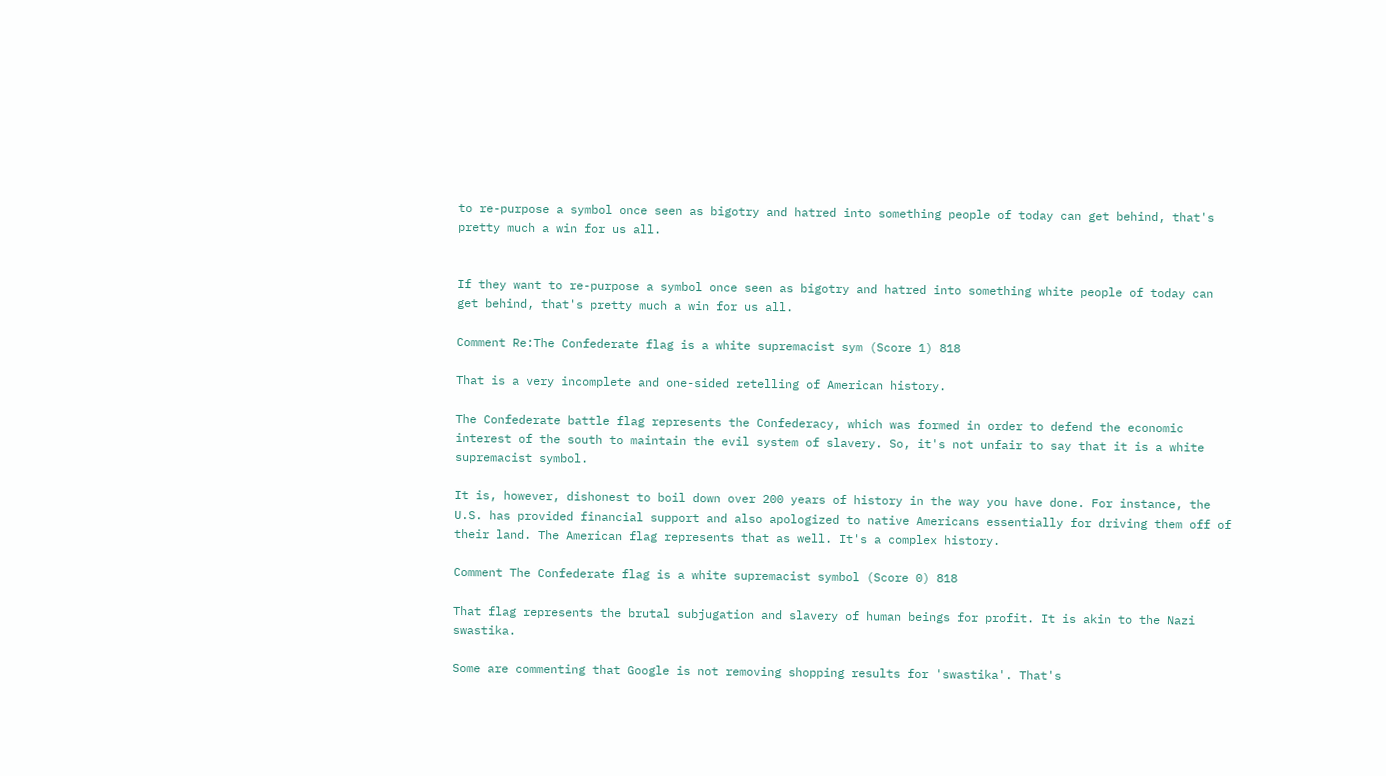to re-purpose a symbol once seen as bigotry and hatred into something people of today can get behind, that's pretty much a win for us all.


If they want to re-purpose a symbol once seen as bigotry and hatred into something white people of today can get behind, that's pretty much a win for us all.

Comment Re:The Confederate flag is a white supremacist sym (Score 1) 818

That is a very incomplete and one-sided retelling of American history.

The Confederate battle flag represents the Confederacy, which was formed in order to defend the economic interest of the south to maintain the evil system of slavery. So, it's not unfair to say that it is a white supremacist symbol.

It is, however, dishonest to boil down over 200 years of history in the way you have done. For instance, the U.S. has provided financial support and also apologized to native Americans essentially for driving them off of their land. The American flag represents that as well. It's a complex history.

Comment The Confederate flag is a white supremacist symbol (Score 0) 818

That flag represents the brutal subjugation and slavery of human beings for profit. It is akin to the Nazi swastika.

Some are commenting that Google is not removing shopping results for 'swastika'. That's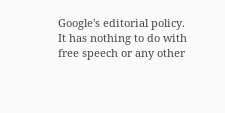Google's editorial policy. It has nothing to do with free speech or any other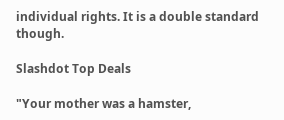individual rights. It is a double standard though.

Slashdot Top Deals

"Your mother was a hamster,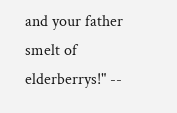and your father smelt of elderberrys!" --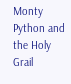Monty Python and the Holy Grail